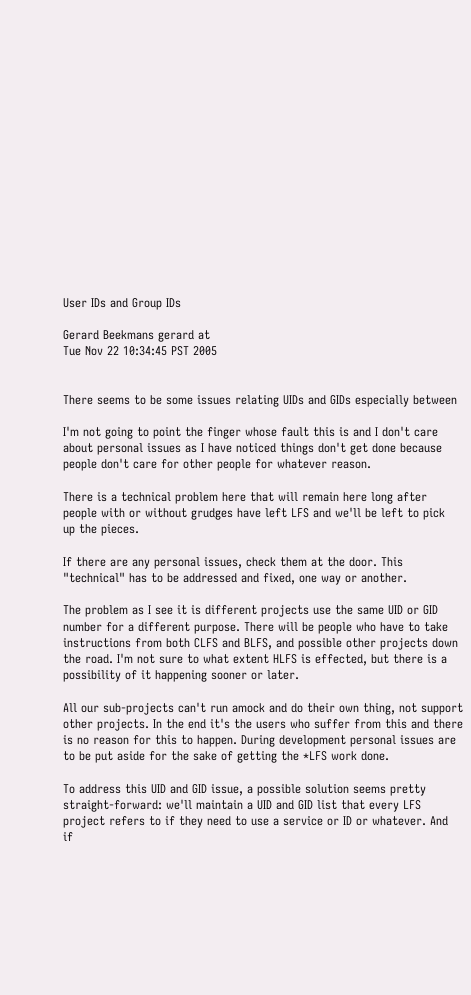User IDs and Group IDs

Gerard Beekmans gerard at
Tue Nov 22 10:34:45 PST 2005


There seems to be some issues relating UIDs and GIDs especially between

I'm not going to point the finger whose fault this is and I don't care
about personal issues as I have noticed things don't get done because
people don't care for other people for whatever reason.

There is a technical problem here that will remain here long after
people with or without grudges have left LFS and we'll be left to pick
up the pieces.

If there are any personal issues, check them at the door. This
"technical" has to be addressed and fixed, one way or another.

The problem as I see it is different projects use the same UID or GID
number for a different purpose. There will be people who have to take
instructions from both CLFS and BLFS, and possible other projects down
the road. I'm not sure to what extent HLFS is effected, but there is a
possibility of it happening sooner or later.

All our sub-projects can't run amock and do their own thing, not support
other projects. In the end it's the users who suffer from this and there
is no reason for this to happen. During development personal issues are
to be put aside for the sake of getting the *LFS work done.

To address this UID and GID issue, a possible solution seems pretty
straight-forward: we'll maintain a UID and GID list that every LFS
project refers to if they need to use a service or ID or whatever. And
if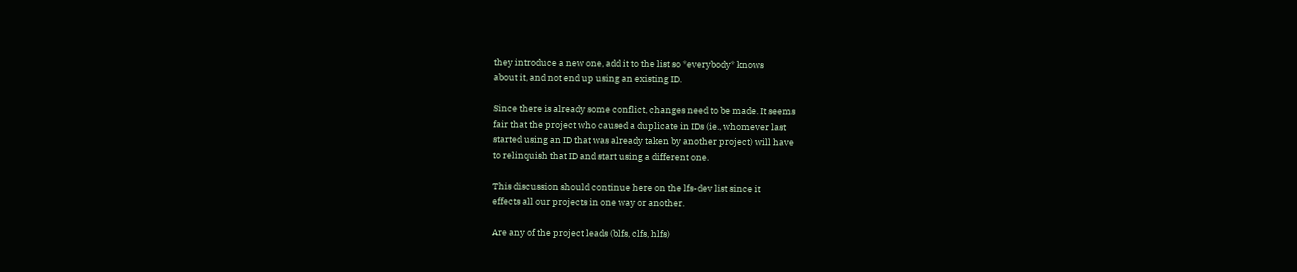they introduce a new one, add it to the list so *everybody* knows
about it, and not end up using an existing ID.

Since there is already some conflict, changes need to be made. It seems
fair that the project who caused a duplicate in IDs (ie., whomever last
started using an ID that was already taken by another project) will have
to relinquish that ID and start using a different one.

This discussion should continue here on the lfs-dev list since it
effects all our projects in one way or another.

Are any of the project leads (blfs, clfs, hlfs)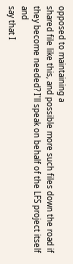opposed to maintaining a
shared file like this, and possible more such files down the road if
they become needed? I'll speak on behalf of the LFS project itself and
say that I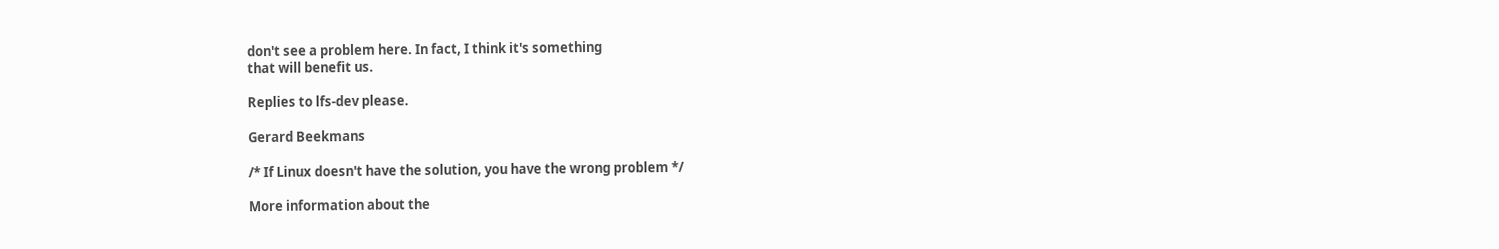don't see a problem here. In fact, I think it's something
that will benefit us.

Replies to lfs-dev please.

Gerard Beekmans

/* If Linux doesn't have the solution, you have the wrong problem */

More information about the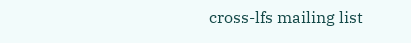cross-lfs mailing list